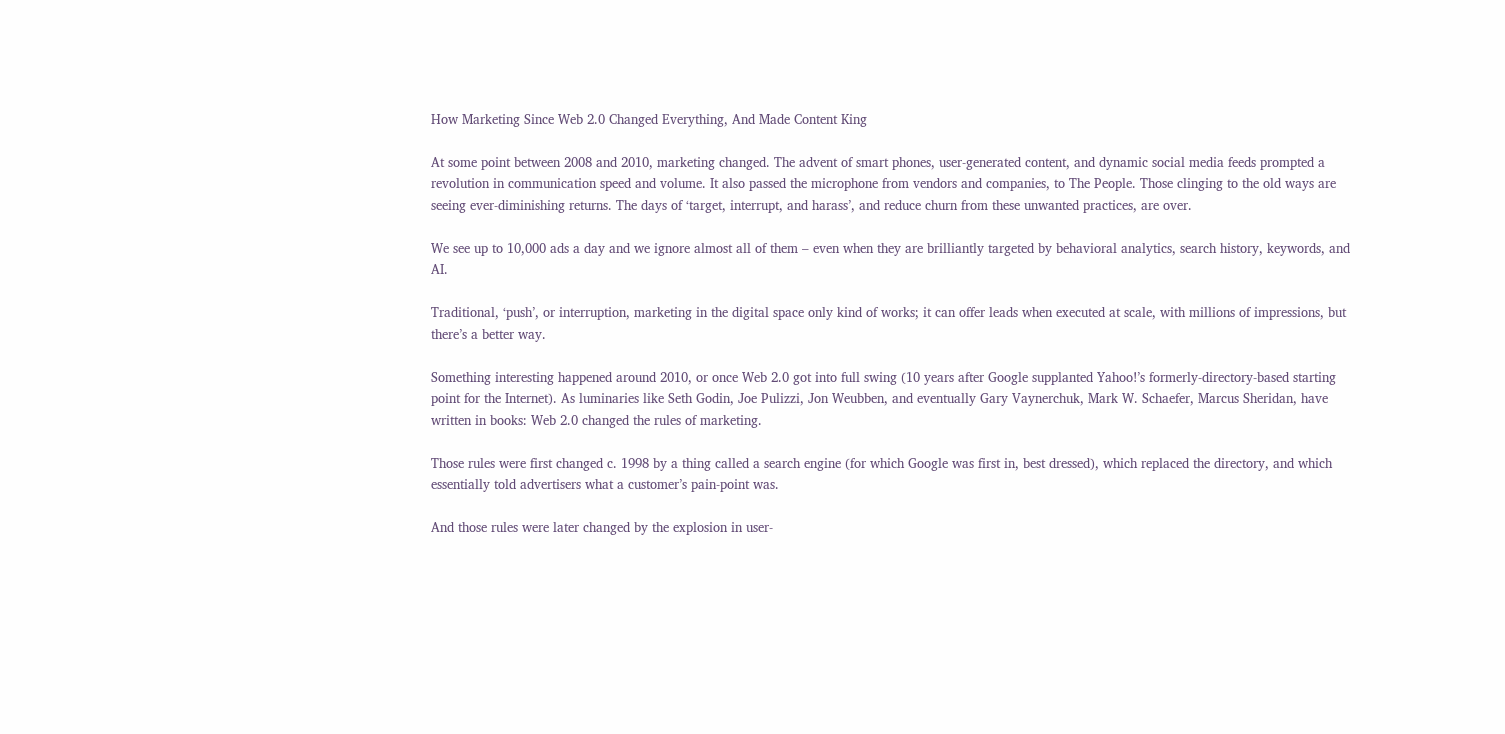How Marketing Since Web 2.0 Changed Everything, And Made Content King

At some point between 2008 and 2010, marketing changed. The advent of smart phones, user-generated content, and dynamic social media feeds prompted a revolution in communication speed and volume. It also passed the microphone from vendors and companies, to The People. Those clinging to the old ways are seeing ever-diminishing returns. The days of ‘target, interrupt, and harass’, and reduce churn from these unwanted practices, are over.

We see up to 10,000 ads a day and we ignore almost all of them – even when they are brilliantly targeted by behavioral analytics, search history, keywords, and AI.

Traditional, ‘push’, or interruption, marketing in the digital space only kind of works; it can offer leads when executed at scale, with millions of impressions, but there’s a better way.

Something interesting happened around 2010, or once Web 2.0 got into full swing (10 years after Google supplanted Yahoo!’s formerly-directory-based starting point for the Internet). As luminaries like Seth Godin, Joe Pulizzi, Jon Weubben, and eventually Gary Vaynerchuk, Mark W. Schaefer, Marcus Sheridan, have written in books: Web 2.0 changed the rules of marketing.

Those rules were first changed c. 1998 by a thing called a search engine (for which Google was first in, best dressed), which replaced the directory, and which essentially told advertisers what a customer’s pain-point was.

And those rules were later changed by the explosion in user-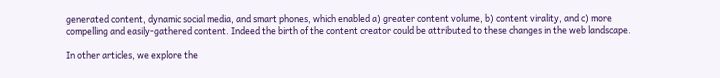generated content, dynamic social media, and smart phones, which enabled a) greater content volume, b) content virality, and c) more compelling and easily-gathered content. Indeed the birth of the content creator could be attributed to these changes in the web landscape.

In other articles, we explore the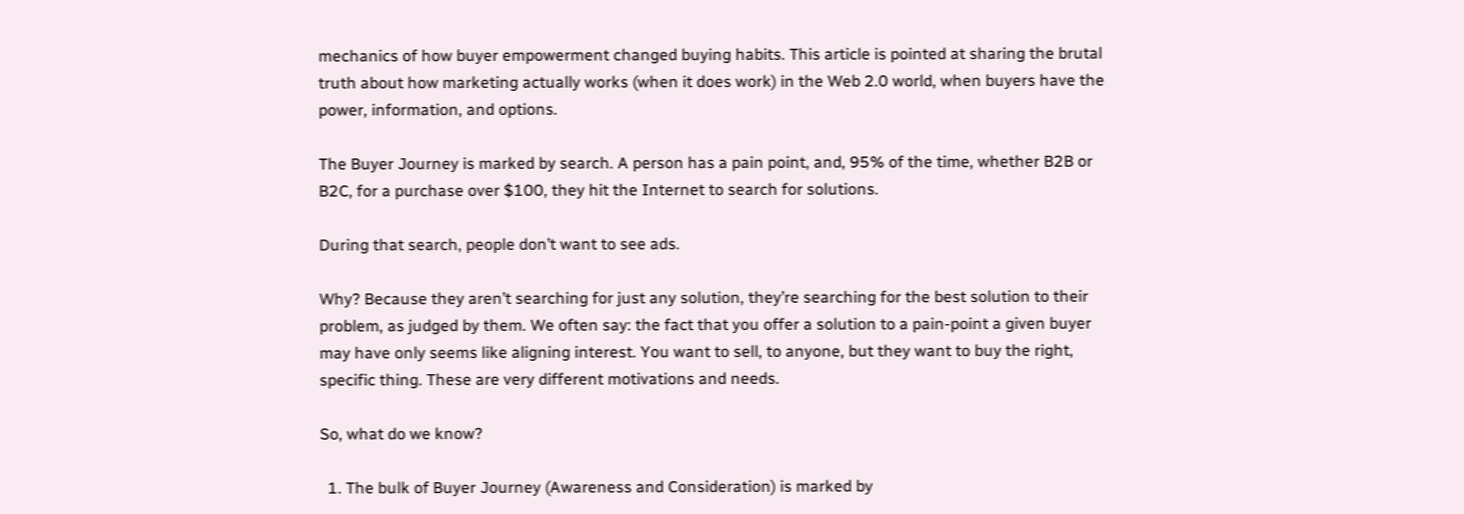mechanics of how buyer empowerment changed buying habits. This article is pointed at sharing the brutal truth about how marketing actually works (when it does work) in the Web 2.0 world, when buyers have the power, information, and options.

The Buyer Journey is marked by search. A person has a pain point, and, 95% of the time, whether B2B or B2C, for a purchase over $100, they hit the Internet to search for solutions.

During that search, people don’t want to see ads.

Why? Because they aren’t searching for just any solution, they’re searching for the best solution to their problem, as judged by them. We often say: the fact that you offer a solution to a pain-point a given buyer may have only seems like aligning interest. You want to sell, to anyone, but they want to buy the right, specific thing. These are very different motivations and needs.

So, what do we know?

  1. The bulk of Buyer Journey (Awareness and Consideration) is marked by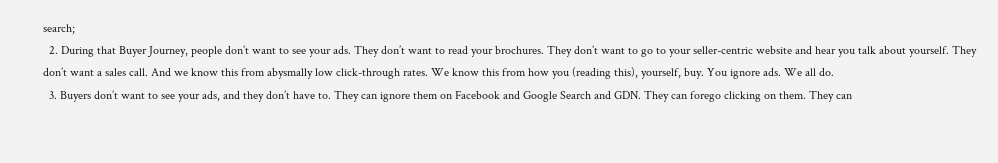search;
  2. During that Buyer Journey, people don’t want to see your ads. They don’t want to read your brochures. They don’t want to go to your seller-centric website and hear you talk about yourself. They don’t want a sales call. And we know this from abysmally low click-through rates. We know this from how you (reading this), yourself, buy. You ignore ads. We all do.
  3. Buyers don’t want to see your ads, and they don’t have to. They can ignore them on Facebook and Google Search and GDN. They can forego clicking on them. They can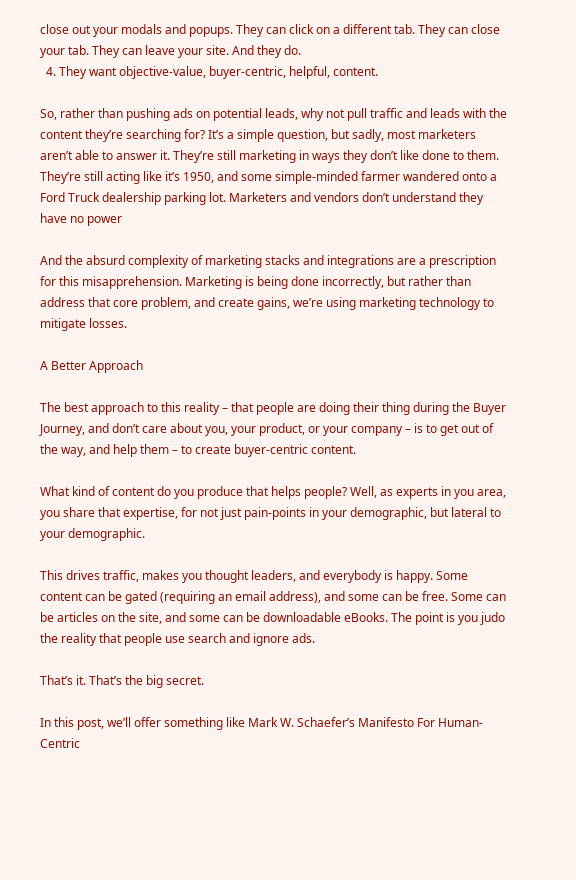close out your modals and popups. They can click on a different tab. They can close your tab. They can leave your site. And they do.
  4. They want objective-value, buyer-centric, helpful, content.

So, rather than pushing ads on potential leads, why not pull traffic and leads with the content they’re searching for? It’s a simple question, but sadly, most marketers aren’t able to answer it. They’re still marketing in ways they don’t like done to them. They’re still acting like it’s 1950, and some simple-minded farmer wandered onto a Ford Truck dealership parking lot. Marketers and vendors don’t understand they have no power

And the absurd complexity of marketing stacks and integrations are a prescription for this misapprehension. Marketing is being done incorrectly, but rather than address that core problem, and create gains, we’re using marketing technology to mitigate losses.

A Better Approach

The best approach to this reality – that people are doing their thing during the Buyer Journey, and don’t care about you, your product, or your company – is to get out of the way, and help them – to create buyer-centric content.

What kind of content do you produce that helps people? Well, as experts in you area, you share that expertise, for not just pain-points in your demographic, but lateral to your demographic.

This drives traffic, makes you thought leaders, and everybody is happy. Some content can be gated (requiring an email address), and some can be free. Some can be articles on the site, and some can be downloadable eBooks. The point is you judo the reality that people use search and ignore ads.

That’s it. That’s the big secret.

In this post, we’ll offer something like Mark W. Schaefer’s Manifesto For Human-Centric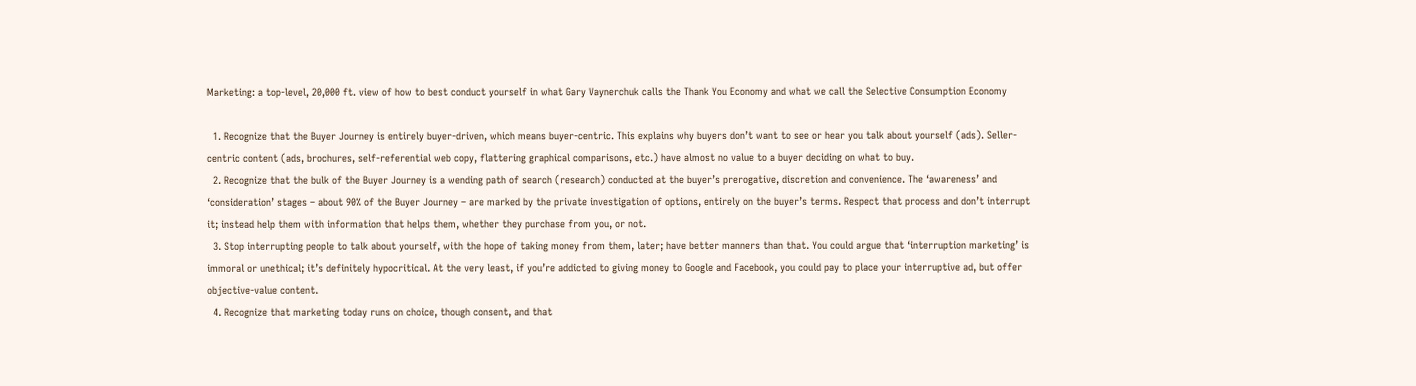Marketing: a top-level, 20,000 ft. view of how to best conduct yourself in what Gary Vaynerchuk calls the Thank You Economy and what we call the Selective Consumption Economy

  1. Recognize that the Buyer Journey is entirely buyer-driven, which means buyer-centric. This explains why buyers don’t want to see or hear you talk about yourself (ads). Seller-centric content (ads, brochures, self-referential web copy, flattering graphical comparisons, etc.) have almost no value to a buyer deciding on what to buy.
  2. Recognize that the bulk of the Buyer Journey is a wending path of search (research) conducted at the buyer’s prerogative, discretion and convenience. The ‘awareness’ and ‘consideration’ stages – about 90% of the Buyer Journey – are marked by the private investigation of options, entirely on the buyer’s terms. Respect that process and don’t interrupt it; instead help them with information that helps them, whether they purchase from you, or not.
  3. Stop interrupting people to talk about yourself, with the hope of taking money from them, later; have better manners than that. You could argue that ‘interruption marketing’ is immoral or unethical; it’s definitely hypocritical. At the very least, if you’re addicted to giving money to Google and Facebook, you could pay to place your interruptive ad, but offer objective-value content.
  4. Recognize that marketing today runs on choice, though consent, and that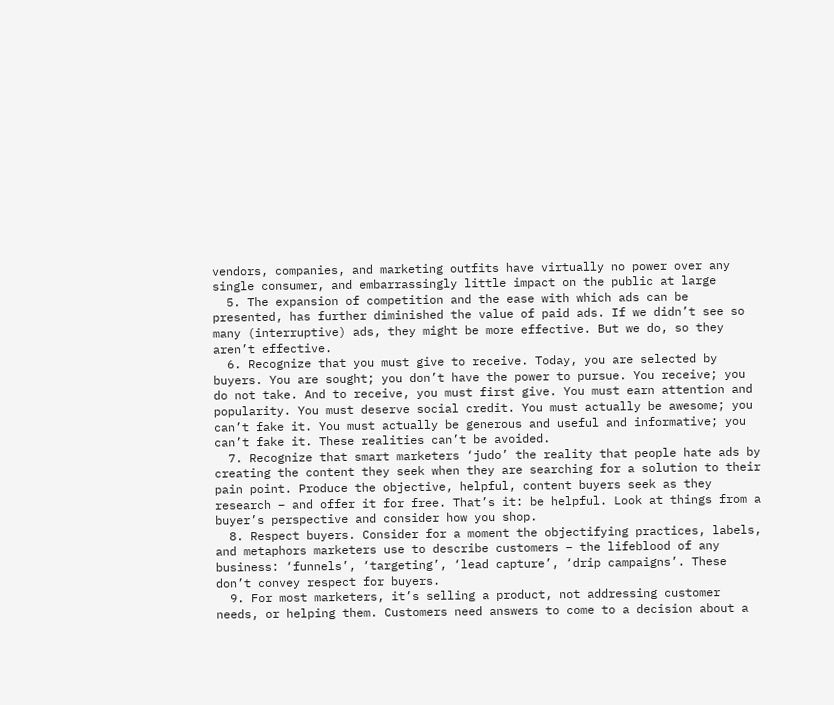vendors, companies, and marketing outfits have virtually no power over any single consumer, and embarrassingly little impact on the public at large
  5. The expansion of competition and the ease with which ads can be presented, has further diminished the value of paid ads. If we didn’t see so many (interruptive) ads, they might be more effective. But we do, so they aren’t effective.
  6. Recognize that you must give to receive. Today, you are selected by buyers. You are sought; you don’t have the power to pursue. You receive; you do not take. And to receive, you must first give. You must earn attention and popularity. You must deserve social credit. You must actually be awesome; you can’t fake it. You must actually be generous and useful and informative; you can’t fake it. These realities can’t be avoided.
  7. Recognize that smart marketers ‘judo’ the reality that people hate ads by creating the content they seek when they are searching for a solution to their pain point. Produce the objective, helpful, content buyers seek as they research – and offer it for free. That’s it: be helpful. Look at things from a buyer’s perspective and consider how you shop.
  8. Respect buyers. Consider for a moment the objectifying practices, labels, and metaphors marketers use to describe customers – the lifeblood of any business: ‘funnels’, ‘targeting’, ‘lead capture’, ‘drip campaigns’. These don’t convey respect for buyers.
  9. For most marketers, it’s selling a product, not addressing customer needs, or helping them. Customers need answers to come to a decision about a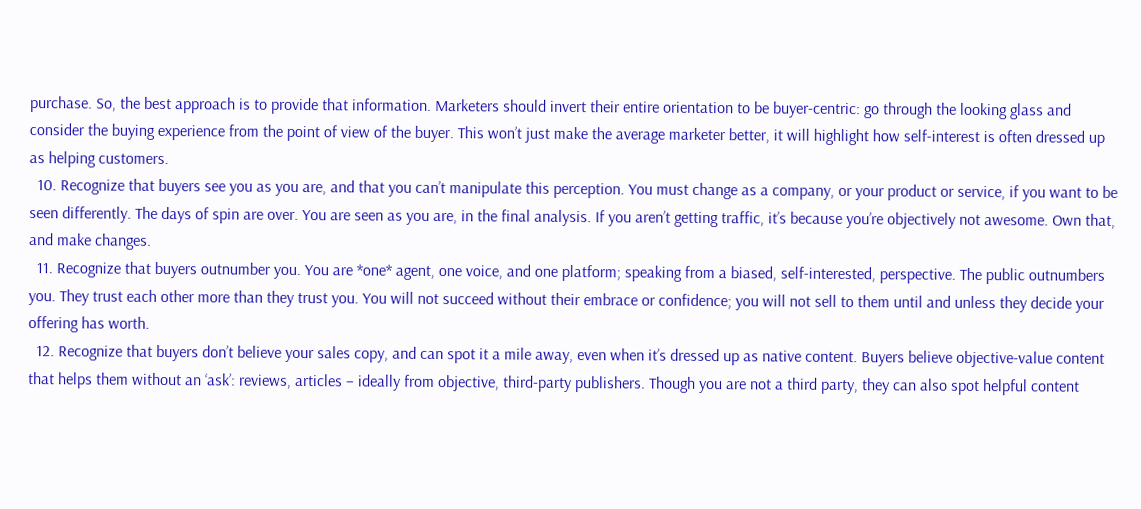purchase. So, the best approach is to provide that information. Marketers should invert their entire orientation to be buyer-centric: go through the looking glass and consider the buying experience from the point of view of the buyer. This won’t just make the average marketer better, it will highlight how self-interest is often dressed up as helping customers.
  10. Recognize that buyers see you as you are, and that you can’t manipulate this perception. You must change as a company, or your product or service, if you want to be seen differently. The days of spin are over. You are seen as you are, in the final analysis. If you aren’t getting traffic, it’s because you’re objectively not awesome. Own that, and make changes.
  11. Recognize that buyers outnumber you. You are *one* agent, one voice, and one platform; speaking from a biased, self-interested, perspective. The public outnumbers you. They trust each other more than they trust you. You will not succeed without their embrace or confidence; you will not sell to them until and unless they decide your offering has worth.
  12. Recognize that buyers don’t believe your sales copy, and can spot it a mile away, even when it’s dressed up as native content. Buyers believe objective-value content that helps them without an ‘ask’: reviews, articles – ideally from objective, third-party publishers. Though you are not a third party, they can also spot helpful content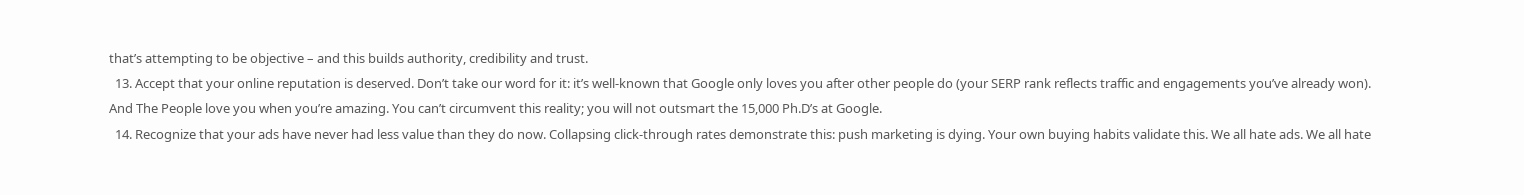that’s attempting to be objective – and this builds authority, credibility and trust.
  13. Accept that your online reputation is deserved. Don’t take our word for it: it’s well-known that Google only loves you after other people do (your SERP rank reflects traffic and engagements you’ve already won). And The People love you when you’re amazing. You can’t circumvent this reality; you will not outsmart the 15,000 Ph.D’s at Google.
  14. Recognize that your ads have never had less value than they do now. Collapsing click-through rates demonstrate this: push marketing is dying. Your own buying habits validate this. We all hate ads. We all hate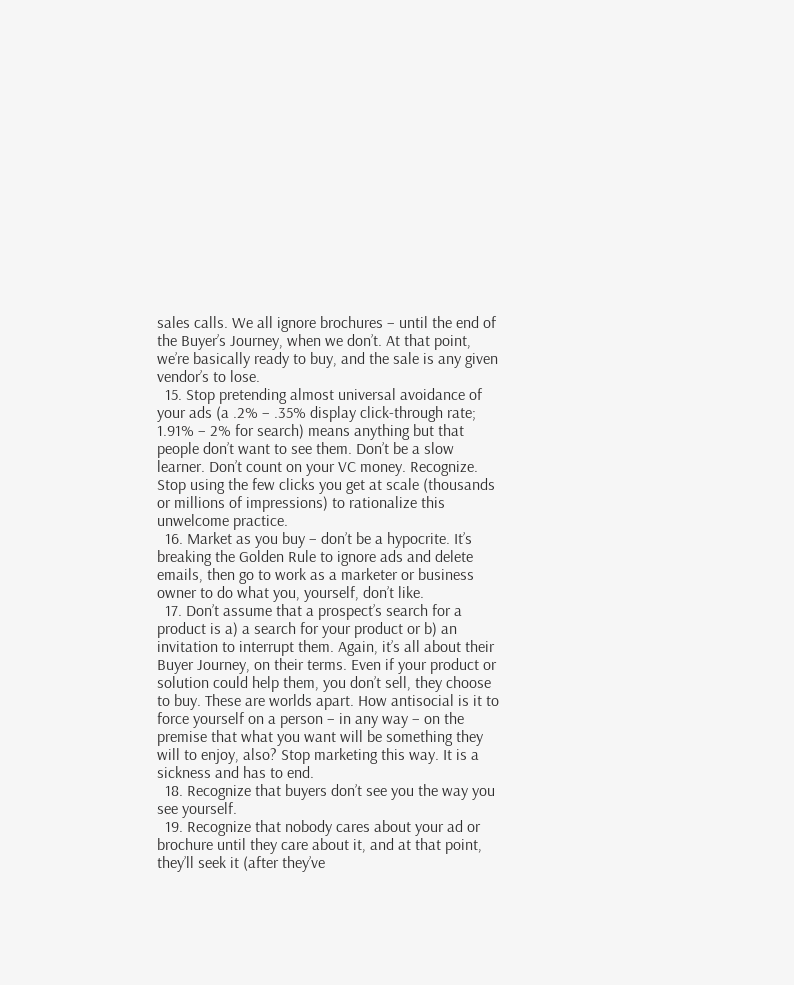sales calls. We all ignore brochures – until the end of the Buyer’s Journey, when we don’t. At that point, we’re basically ready to buy, and the sale is any given vendor’s to lose.
  15. Stop pretending almost universal avoidance of your ads (a .2% – .35% display click-through rate; 1.91% – 2% for search) means anything but that people don’t want to see them. Don’t be a slow learner. Don’t count on your VC money. Recognize. Stop using the few clicks you get at scale (thousands or millions of impressions) to rationalize this unwelcome practice.
  16. Market as you buy – don’t be a hypocrite. It’s breaking the Golden Rule to ignore ads and delete emails, then go to work as a marketer or business owner to do what you, yourself, don’t like.
  17. Don’t assume that a prospect’s search for a product is a) a search for your product or b) an invitation to interrupt them. Again, it’s all about their Buyer Journey, on their terms. Even if your product or solution could help them, you don’t sell, they choose to buy. These are worlds apart. How antisocial is it to force yourself on a person – in any way – on the premise that what you want will be something they will to enjoy, also? Stop marketing this way. It is a sickness and has to end.
  18. Recognize that buyers don’t see you the way you see yourself.
  19. Recognize that nobody cares about your ad or brochure until they care about it, and at that point, they’ll seek it (after they’ve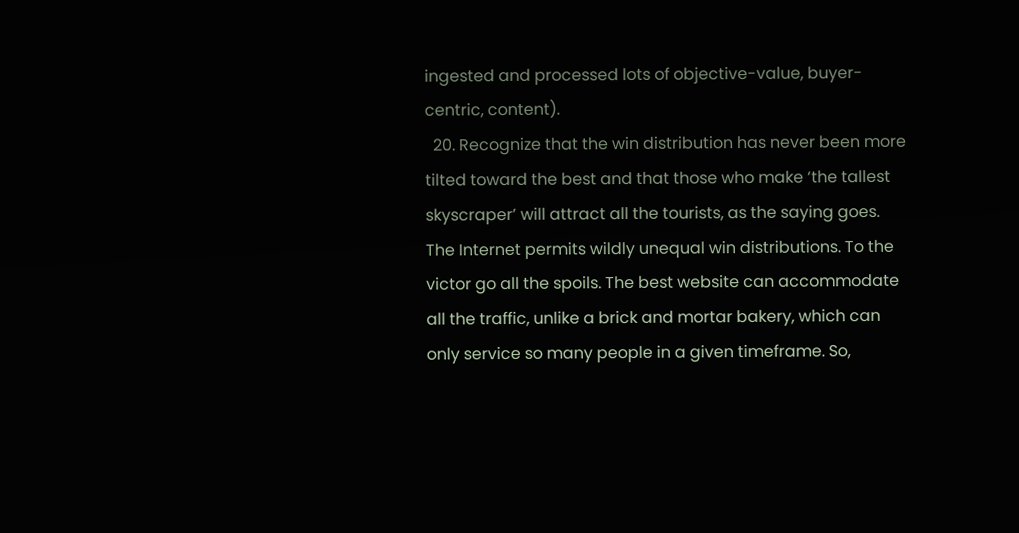ingested and processed lots of objective-value, buyer-centric, content).
  20. Recognize that the win distribution has never been more tilted toward the best and that those who make ‘the tallest skyscraper’ will attract all the tourists, as the saying goes. The Internet permits wildly unequal win distributions. To the victor go all the spoils. The best website can accommodate all the traffic, unlike a brick and mortar bakery, which can only service so many people in a given timeframe. So,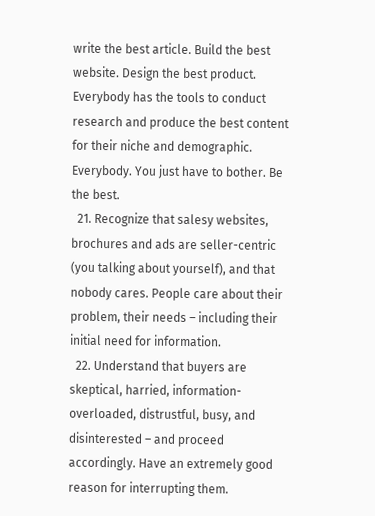write the best article. Build the best website. Design the best product. Everybody has the tools to conduct research and produce the best content for their niche and demographic. Everybody. You just have to bother. Be the best.
  21. Recognize that salesy websites, brochures and ads are seller-centric (you talking about yourself), and that nobody cares. People care about their problem, their needs – including their initial need for information.
  22. Understand that buyers are skeptical, harried, information-overloaded, distrustful, busy, and  disinterested – and proceed accordingly. Have an extremely good reason for interrupting them.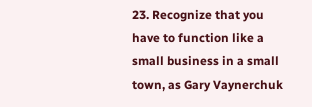23. Recognize that you have to function like a small business in a small town, as Gary Vaynerchuk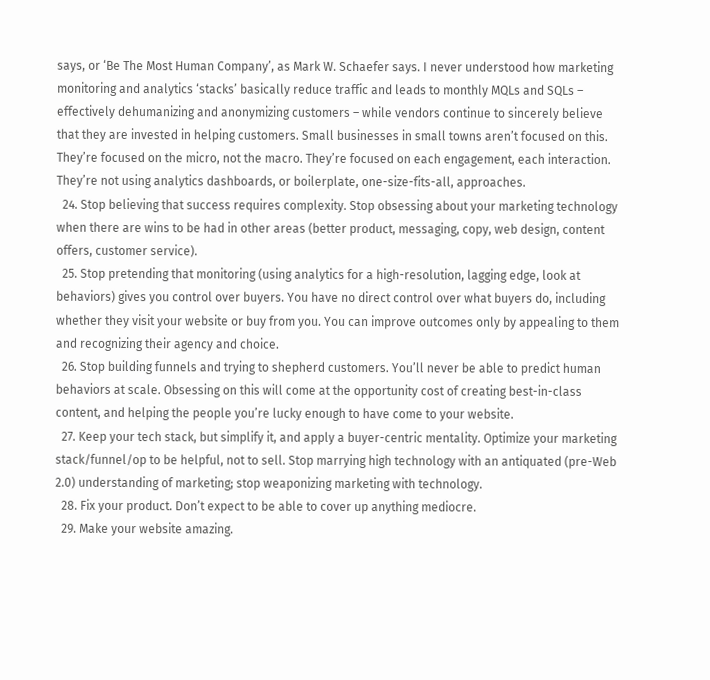says, or ‘Be The Most Human Company’, as Mark W. Schaefer says. I never understood how marketing monitoring and analytics ‘stacks’ basically reduce traffic and leads to monthly MQLs and SQLs – effectively dehumanizing and anonymizing customers – while vendors continue to sincerely believe that they are invested in helping customers. Small businesses in small towns aren’t focused on this. They’re focused on the micro, not the macro. They’re focused on each engagement, each interaction. They’re not using analytics dashboards, or boilerplate, one-size-fits-all, approaches.
  24. Stop believing that success requires complexity. Stop obsessing about your marketing technology when there are wins to be had in other areas (better product, messaging, copy, web design, content offers, customer service).
  25. Stop pretending that monitoring (using analytics for a high-resolution, lagging edge, look at behaviors) gives you control over buyers. You have no direct control over what buyers do, including whether they visit your website or buy from you. You can improve outcomes only by appealing to them and recognizing their agency and choice.
  26. Stop building funnels and trying to shepherd customers. You’ll never be able to predict human behaviors at scale. Obsessing on this will come at the opportunity cost of creating best-in-class content, and helping the people you’re lucky enough to have come to your website.
  27. Keep your tech stack, but simplify it, and apply a buyer-centric mentality. Optimize your marketing stack/funnel/op to be helpful, not to sell. Stop marrying high technology with an antiquated (pre-Web 2.0) understanding of marketing; stop weaponizing marketing with technology.
  28. Fix your product. Don’t expect to be able to cover up anything mediocre.
  29. Make your website amazing.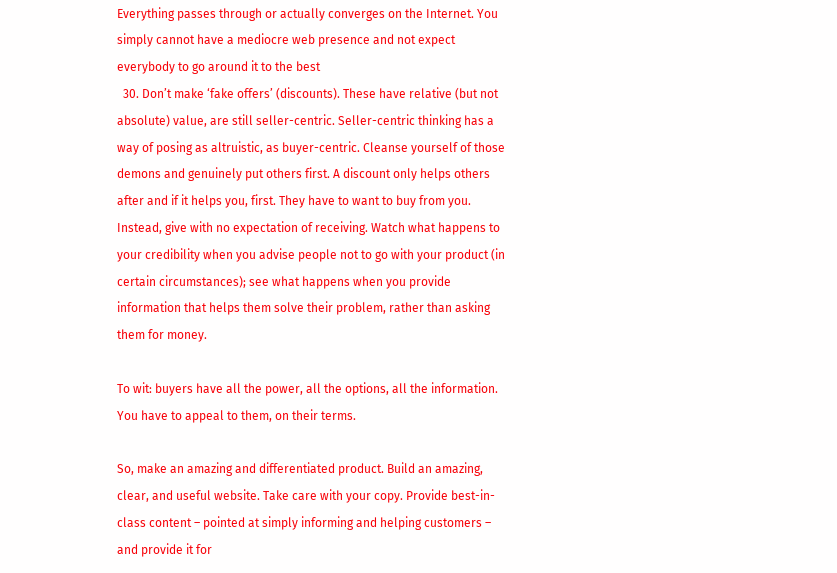Everything passes through or actually converges on the Internet. You simply cannot have a mediocre web presence and not expect everybody to go around it to the best
  30. Don’t make ‘fake offers’ (discounts). These have relative (but not absolute) value, are still seller-centric. Seller-centric thinking has a way of posing as altruistic, as buyer-centric. Cleanse yourself of those demons and genuinely put others first. A discount only helps others after and if it helps you, first. They have to want to buy from you. Instead, give with no expectation of receiving. Watch what happens to your credibility when you advise people not to go with your product (in certain circumstances); see what happens when you provide information that helps them solve their problem, rather than asking them for money.

To wit: buyers have all the power, all the options, all the information. You have to appeal to them, on their terms.

So, make an amazing and differentiated product. Build an amazing, clear, and useful website. Take care with your copy. Provide best-in-class content – pointed at simply informing and helping customers – and provide it for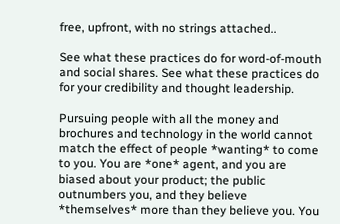free, upfront, with no strings attached..

See what these practices do for word-of-mouth and social shares. See what these practices do for your credibility and thought leadership.

Pursuing people with all the money and brochures and technology in the world cannot match the effect of people *wanting* to come to you. You are *one* agent, and you are biased about your product; the public outnumbers you, and they believe *themselves* more than they believe you. You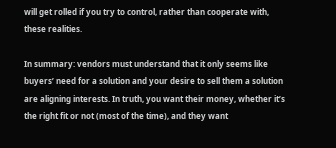will get rolled if you try to control, rather than cooperate with, these realities.

In summary: vendors must understand that it only seems like buyers’ need for a solution and your desire to sell them a solution are aligning interests. In truth, you want their money, whether it’s the right fit or not (most of the time), and they want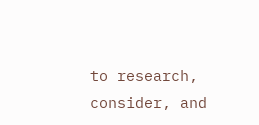to research, consider, and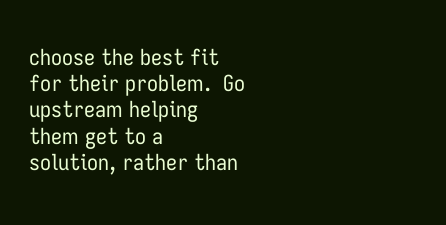choose the best fit for their problem.  Go upstream helping them get to a solution, rather than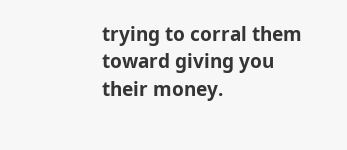trying to corral them toward giving you their money.